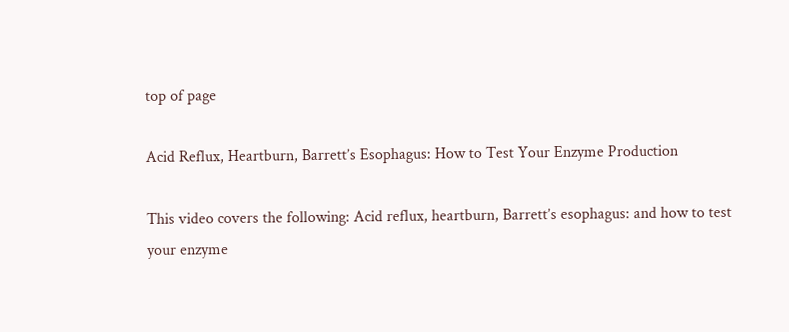top of page

Acid Reflux, Heartburn, Barrett’s Esophagus: How to Test Your Enzyme Production

This video covers the following: Acid reflux, heartburn, Barrett’s esophagus: and how to test your enzyme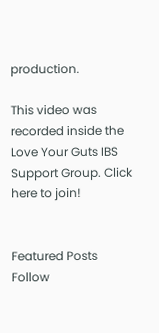production.

This video was recorded inside the Love Your Guts IBS Support Group. Click here to join!


Featured Posts
Follow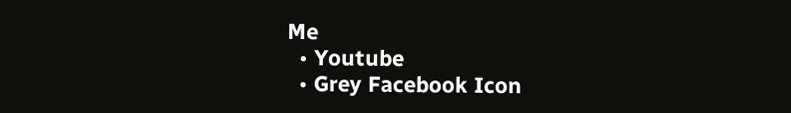Me
  • Youtube
  • Grey Facebook Icon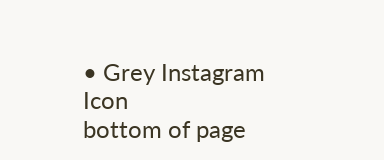• Grey Instagram Icon
bottom of page